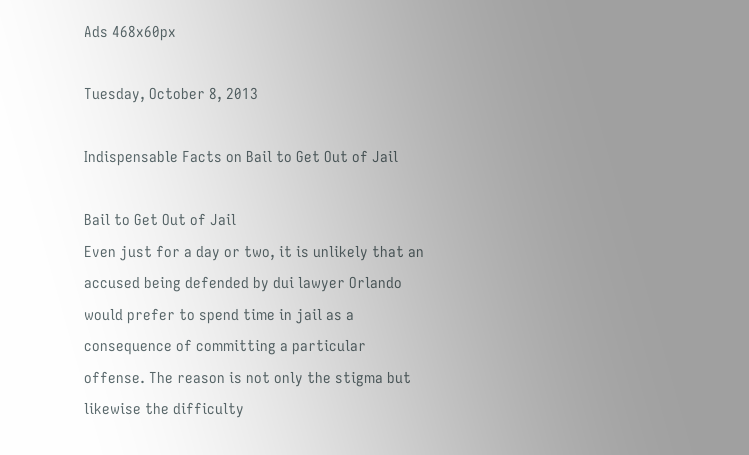Ads 468x60px

Tuesday, October 8, 2013

Indispensable Facts on Bail to Get Out of Jail

Bail to Get Out of Jail
Even just for a day or two, it is unlikely that an accused being defended by dui lawyer Orlando would prefer to spend time in jail as a consequence of committing a particular offense. The reason is not only the stigma but likewise the difficulty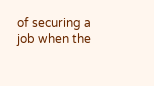of securing a job when the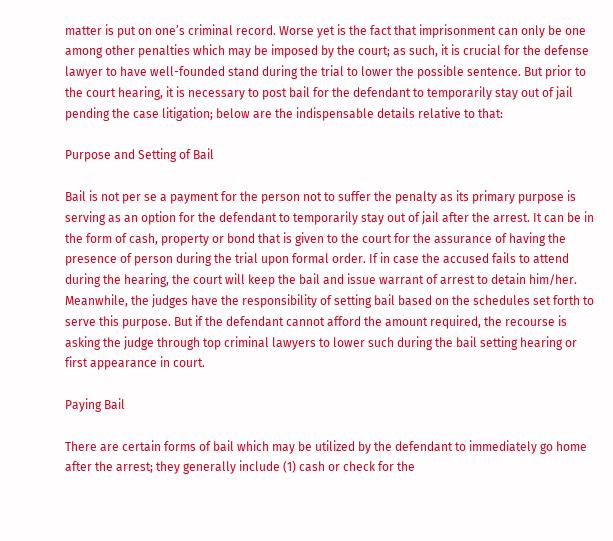matter is put on one’s criminal record. Worse yet is the fact that imprisonment can only be one among other penalties which may be imposed by the court; as such, it is crucial for the defense lawyer to have well-founded stand during the trial to lower the possible sentence. But prior to the court hearing, it is necessary to post bail for the defendant to temporarily stay out of jail pending the case litigation; below are the indispensable details relative to that:

Purpose and Setting of Bail

Bail is not per se a payment for the person not to suffer the penalty as its primary purpose is serving as an option for the defendant to temporarily stay out of jail after the arrest. It can be in the form of cash, property or bond that is given to the court for the assurance of having the presence of person during the trial upon formal order. If in case the accused fails to attend during the hearing, the court will keep the bail and issue warrant of arrest to detain him/her. Meanwhile, the judges have the responsibility of setting bail based on the schedules set forth to serve this purpose. But if the defendant cannot afford the amount required, the recourse is asking the judge through top criminal lawyers to lower such during the bail setting hearing or first appearance in court.

Paying Bail

There are certain forms of bail which may be utilized by the defendant to immediately go home after the arrest; they generally include (1) cash or check for the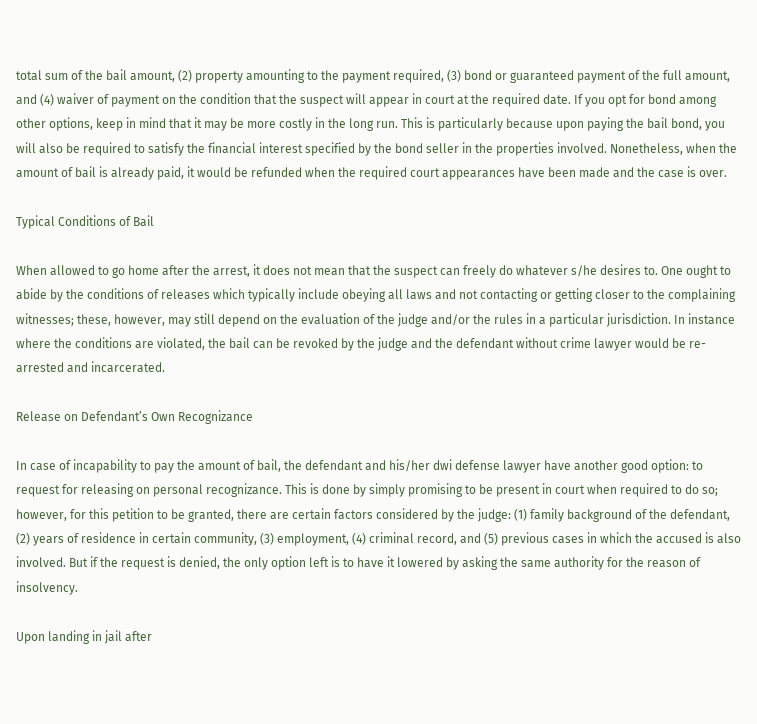total sum of the bail amount, (2) property amounting to the payment required, (3) bond or guaranteed payment of the full amount, and (4) waiver of payment on the condition that the suspect will appear in court at the required date. If you opt for bond among other options, keep in mind that it may be more costly in the long run. This is particularly because upon paying the bail bond, you will also be required to satisfy the financial interest specified by the bond seller in the properties involved. Nonetheless, when the amount of bail is already paid, it would be refunded when the required court appearances have been made and the case is over.

Typical Conditions of Bail

When allowed to go home after the arrest, it does not mean that the suspect can freely do whatever s/he desires to. One ought to abide by the conditions of releases which typically include obeying all laws and not contacting or getting closer to the complaining witnesses; these, however, may still depend on the evaluation of the judge and/or the rules in a particular jurisdiction. In instance where the conditions are violated, the bail can be revoked by the judge and the defendant without crime lawyer would be re-arrested and incarcerated.

Release on Defendant’s Own Recognizance

In case of incapability to pay the amount of bail, the defendant and his/her dwi defense lawyer have another good option: to request for releasing on personal recognizance. This is done by simply promising to be present in court when required to do so; however, for this petition to be granted, there are certain factors considered by the judge: (1) family background of the defendant, (2) years of residence in certain community, (3) employment, (4) criminal record, and (5) previous cases in which the accused is also involved. But if the request is denied, the only option left is to have it lowered by asking the same authority for the reason of insolvency.

Upon landing in jail after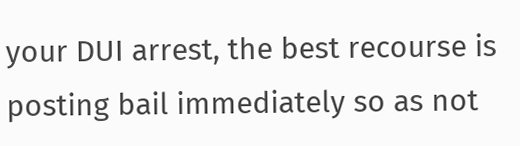your DUI arrest, the best recourse is posting bail immediately so as not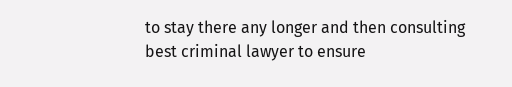to stay there any longer and then consulting best criminal lawyer to ensure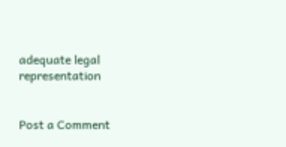adequate legal representation


Post a Comment